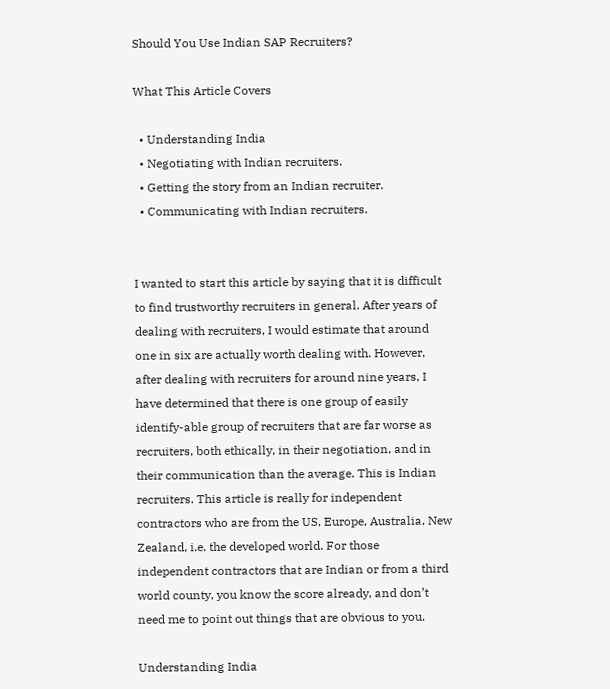Should You Use Indian SAP Recruiters?

What This Article Covers

  • Understanding India
  • Negotiating with Indian recruiters.
  • Getting the story from an Indian recruiter.
  • Communicating with Indian recruiters.


I wanted to start this article by saying that it is difficult to find trustworthy recruiters in general. After years of dealing with recruiters, I would estimate that around one in six are actually worth dealing with. However, after dealing with recruiters for around nine years, I have determined that there is one group of easily identify-able group of recruiters that are far worse as recruiters, both ethically, in their negotiation, and in their communication than the average. This is Indian recruiters. This article is really for independent contractors who are from the US, Europe, Australia, New Zealand, i.e. the developed world. For those independent contractors that are Indian or from a third world county, you know the score already, and don’t need me to point out things that are obvious to you.

Understanding India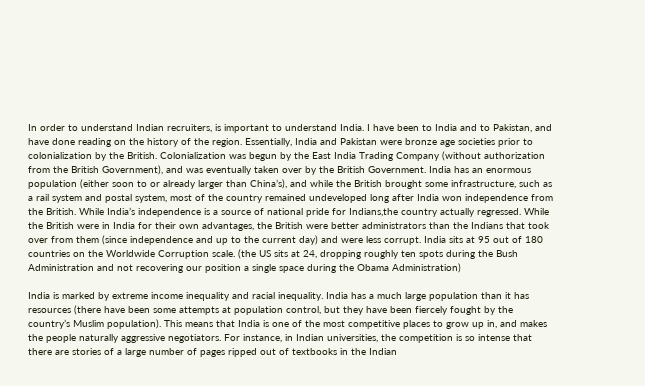In order to understand Indian recruiters, is important to understand India. I have been to India and to Pakistan, and have done reading on the history of the region. Essentially, India and Pakistan were bronze age societies prior to colonialization by the British. Colonialization was begun by the East India Trading Company (without authorization from the British Government), and was eventually taken over by the British Government. India has an enormous population (either soon to or already larger than China’s), and while the British brought some infrastructure, such as a rail system and postal system, most of the country remained undeveloped long after India won independence from the British. While India’s independence is a source of national pride for Indians,the country actually regressed. While the British were in India for their own advantages, the British were better administrators than the Indians that took over from them (since independence and up to the current day) and were less corrupt. India sits at 95 out of 180 countries on the Worldwide Corruption scale. (the US sits at 24, dropping roughly ten spots during the Bush Administration and not recovering our position a single space during the Obama Administration)

India is marked by extreme income inequality and racial inequality. India has a much large population than it has resources (there have been some attempts at population control, but they have been fiercely fought by the country’s Muslim population). This means that India is one of the most competitive places to grow up in, and makes the people naturally aggressive negotiators. For instance, in Indian universities, the competition is so intense that there are stories of a large number of pages ripped out of textbooks in the Indian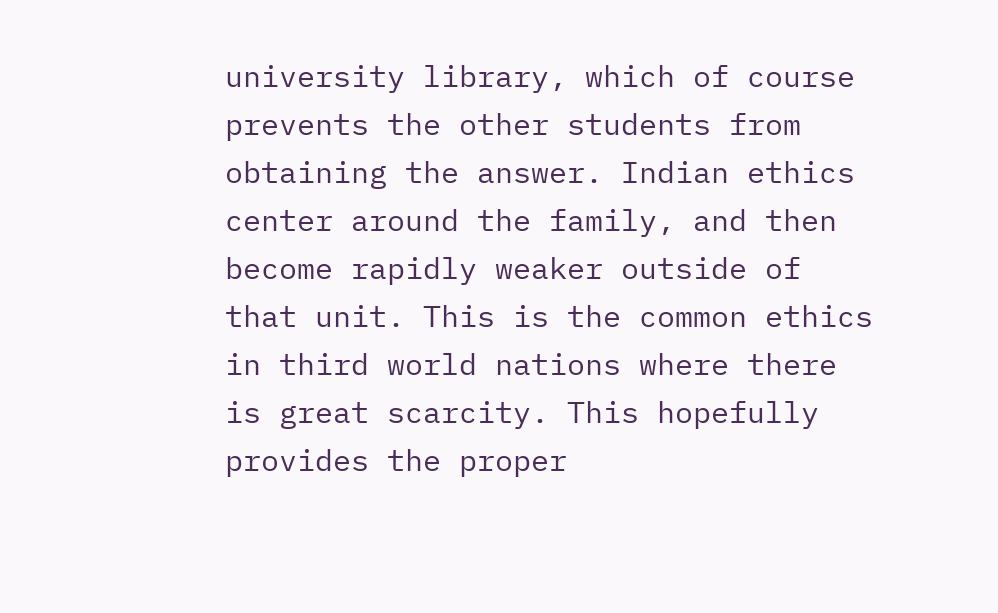university library, which of course prevents the other students from obtaining the answer. Indian ethics center around the family, and then become rapidly weaker outside of that unit. This is the common ethics in third world nations where there is great scarcity. This hopefully provides the proper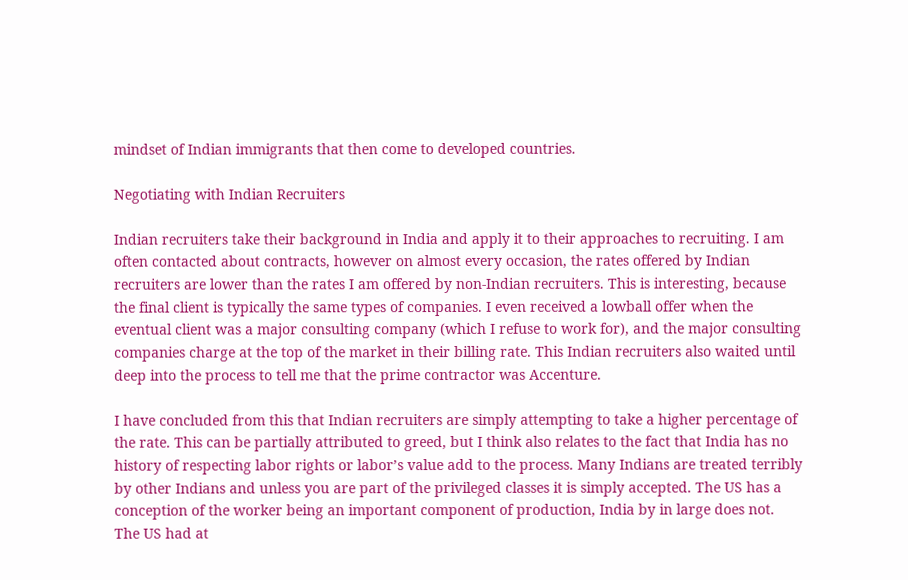mindset of Indian immigrants that then come to developed countries.

Negotiating with Indian Recruiters

Indian recruiters take their background in India and apply it to their approaches to recruiting. I am often contacted about contracts, however on almost every occasion, the rates offered by Indian recruiters are lower than the rates I am offered by non-Indian recruiters. This is interesting, because the final client is typically the same types of companies. I even received a lowball offer when the eventual client was a major consulting company (which I refuse to work for), and the major consulting companies charge at the top of the market in their billing rate. This Indian recruiters also waited until deep into the process to tell me that the prime contractor was Accenture.

I have concluded from this that Indian recruiters are simply attempting to take a higher percentage of the rate. This can be partially attributed to greed, but I think also relates to the fact that India has no history of respecting labor rights or labor’s value add to the process. Many Indians are treated terribly by other Indians and unless you are part of the privileged classes it is simply accepted. The US has a conception of the worker being an important component of production, India by in large does not. The US had at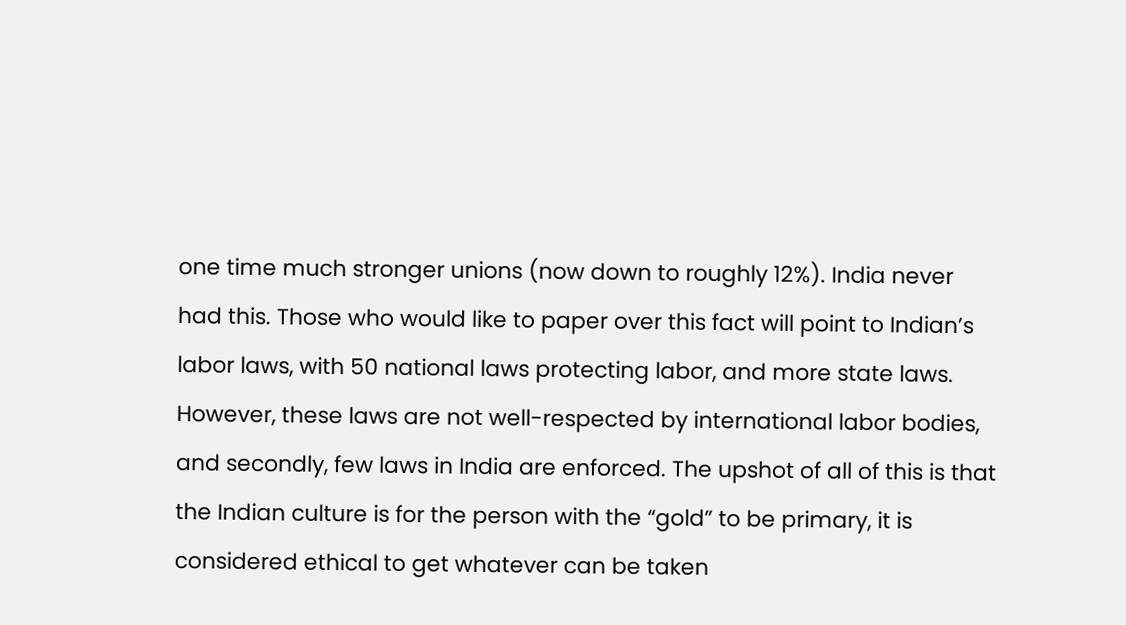one time much stronger unions (now down to roughly 12%). India never had this. Those who would like to paper over this fact will point to Indian’s labor laws, with 50 national laws protecting labor, and more state laws. However, these laws are not well-respected by international labor bodies, and secondly, few laws in India are enforced. The upshot of all of this is that the Indian culture is for the person with the “gold” to be primary, it is considered ethical to get whatever can be taken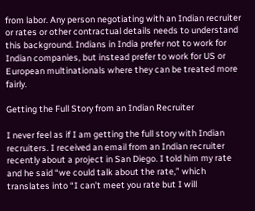from labor. Any person negotiating with an Indian recruiter or rates or other contractual details needs to understand this background. Indians in India prefer not to work for Indian companies, but instead prefer to work for US or European multinationals where they can be treated more fairly.

Getting the Full Story from an Indian Recruiter

I never feel as if I am getting the full story with Indian recruiters. I received an email from an Indian recruiter recently about a project in San Diego. I told him my rate and he said “we could talk about the rate,” which translates into “I can’t meet you rate but I will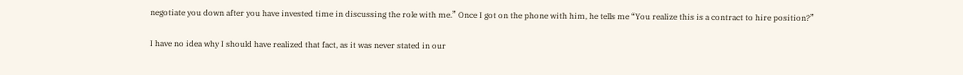negotiate you down after you have invested time in discussing the role with me.” Once I got on the phone with him, he tells me “You realize this is a contract to hire position?”

I have no idea why I should have realized that fact, as it was never stated in our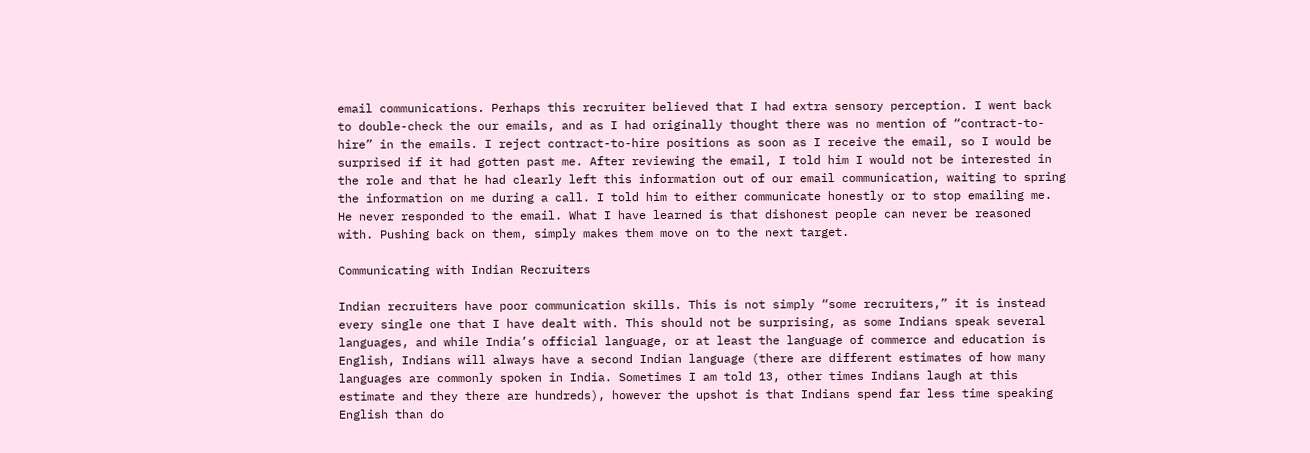email communications. Perhaps this recruiter believed that I had extra sensory perception. I went back to double-check the our emails, and as I had originally thought there was no mention of “contract-to-hire” in the emails. I reject contract-to-hire positions as soon as I receive the email, so I would be surprised if it had gotten past me. After reviewing the email, I told him I would not be interested in the role and that he had clearly left this information out of our email communication, waiting to spring the information on me during a call. I told him to either communicate honestly or to stop emailing me. He never responded to the email. What I have learned is that dishonest people can never be reasoned with. Pushing back on them, simply makes them move on to the next target.

Communicating with Indian Recruiters

Indian recruiters have poor communication skills. This is not simply “some recruiters,” it is instead every single one that I have dealt with. This should not be surprising, as some Indians speak several languages, and while India’s official language, or at least the language of commerce and education is English, Indians will always have a second Indian language (there are different estimates of how many languages are commonly spoken in India. Sometimes I am told 13, other times Indians laugh at this estimate and they there are hundreds), however the upshot is that Indians spend far less time speaking English than do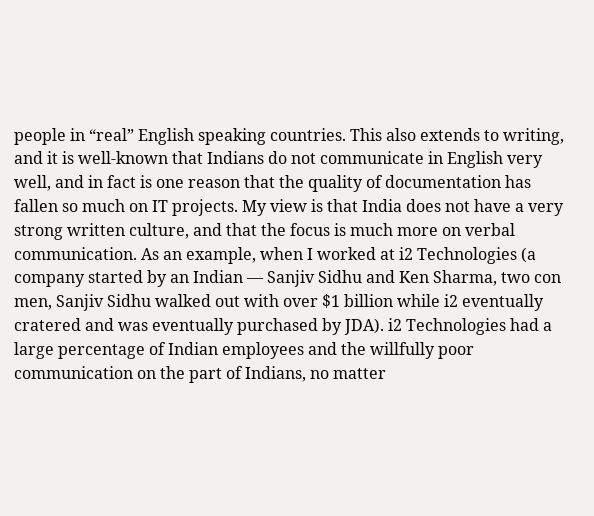people in “real” English speaking countries. This also extends to writing, and it is well-known that Indians do not communicate in English very well, and in fact is one reason that the quality of documentation has fallen so much on IT projects. My view is that India does not have a very strong written culture, and that the focus is much more on verbal communication. As an example, when I worked at i2 Technologies (a company started by an Indian — Sanjiv Sidhu and Ken Sharma, two con men, Sanjiv Sidhu walked out with over $1 billion while i2 eventually cratered and was eventually purchased by JDA). i2 Technologies had a large percentage of Indian employees and the willfully poor communication on the part of Indians, no matter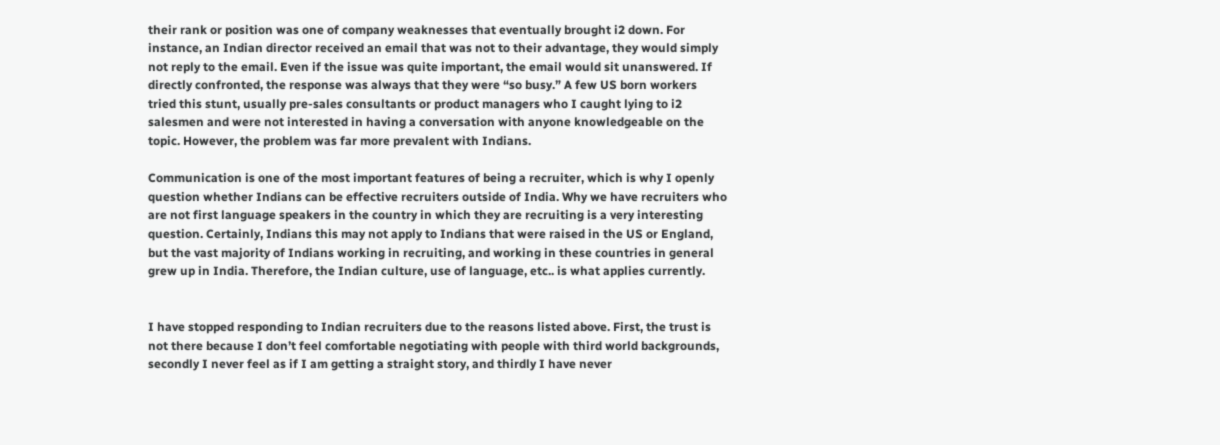their rank or position was one of company weaknesses that eventually brought i2 down. For instance, an Indian director received an email that was not to their advantage, they would simply not reply to the email. Even if the issue was quite important, the email would sit unanswered. If directly confronted, the response was always that they were “so busy.” A few US born workers tried this stunt, usually pre-sales consultants or product managers who I caught lying to i2 salesmen and were not interested in having a conversation with anyone knowledgeable on the topic. However, the problem was far more prevalent with Indians.

Communication is one of the most important features of being a recruiter, which is why I openly question whether Indians can be effective recruiters outside of India. Why we have recruiters who are not first language speakers in the country in which they are recruiting is a very interesting question. Certainly, Indians this may not apply to Indians that were raised in the US or England, but the vast majority of Indians working in recruiting, and working in these countries in general grew up in India. Therefore, the Indian culture, use of language, etc.. is what applies currently.


I have stopped responding to Indian recruiters due to the reasons listed above. First, the trust is not there because I don’t feel comfortable negotiating with people with third world backgrounds, secondly I never feel as if I am getting a straight story, and thirdly I have never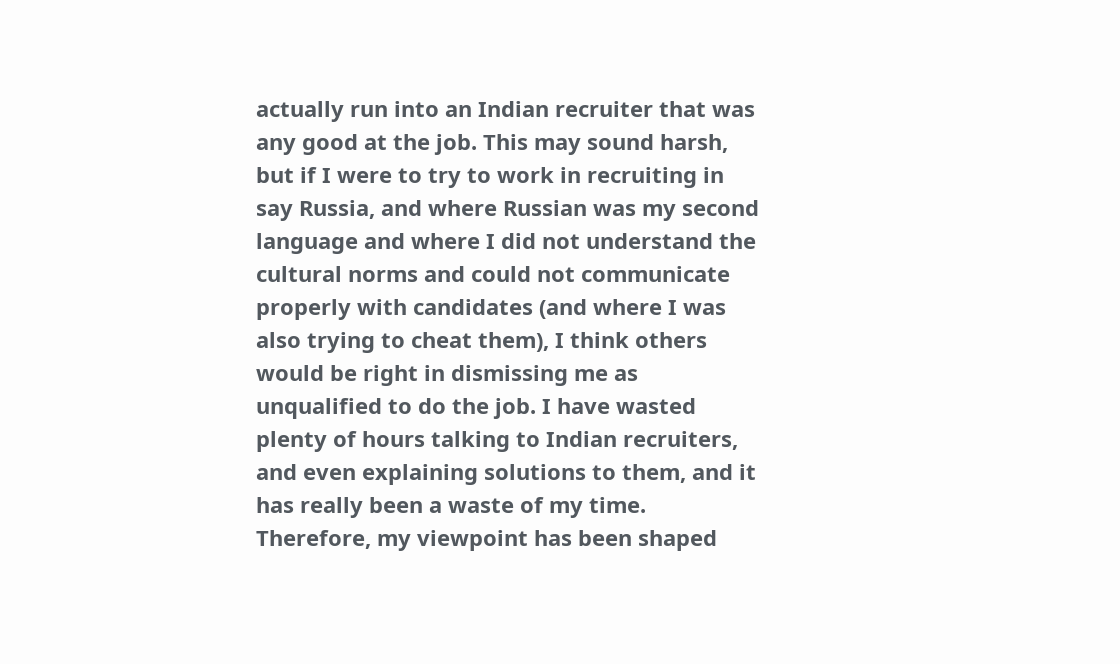actually run into an Indian recruiter that was any good at the job. This may sound harsh, but if I were to try to work in recruiting in say Russia, and where Russian was my second language and where I did not understand the cultural norms and could not communicate properly with candidates (and where I was also trying to cheat them), I think others would be right in dismissing me as unqualified to do the job. I have wasted plenty of hours talking to Indian recruiters, and even explaining solutions to them, and it has really been a waste of my time. Therefore, my viewpoint has been shaped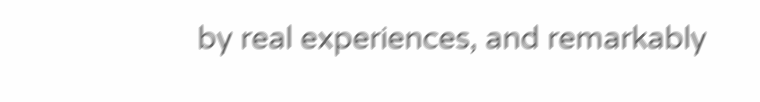by real experiences, and remarkably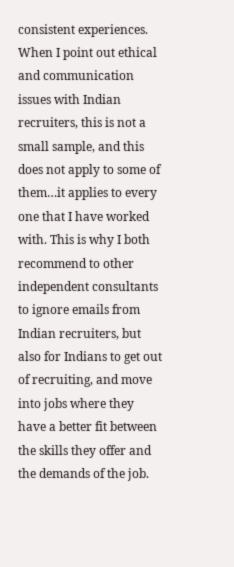consistent experiences. When I point out ethical and communication issues with Indian recruiters, this is not a small sample, and this does not apply to some of them…it applies to every one that I have worked with. This is why I both recommend to other independent consultants to ignore emails from Indian recruiters, but also for Indians to get out of recruiting, and move into jobs where they have a better fit between the skills they offer and the demands of the job.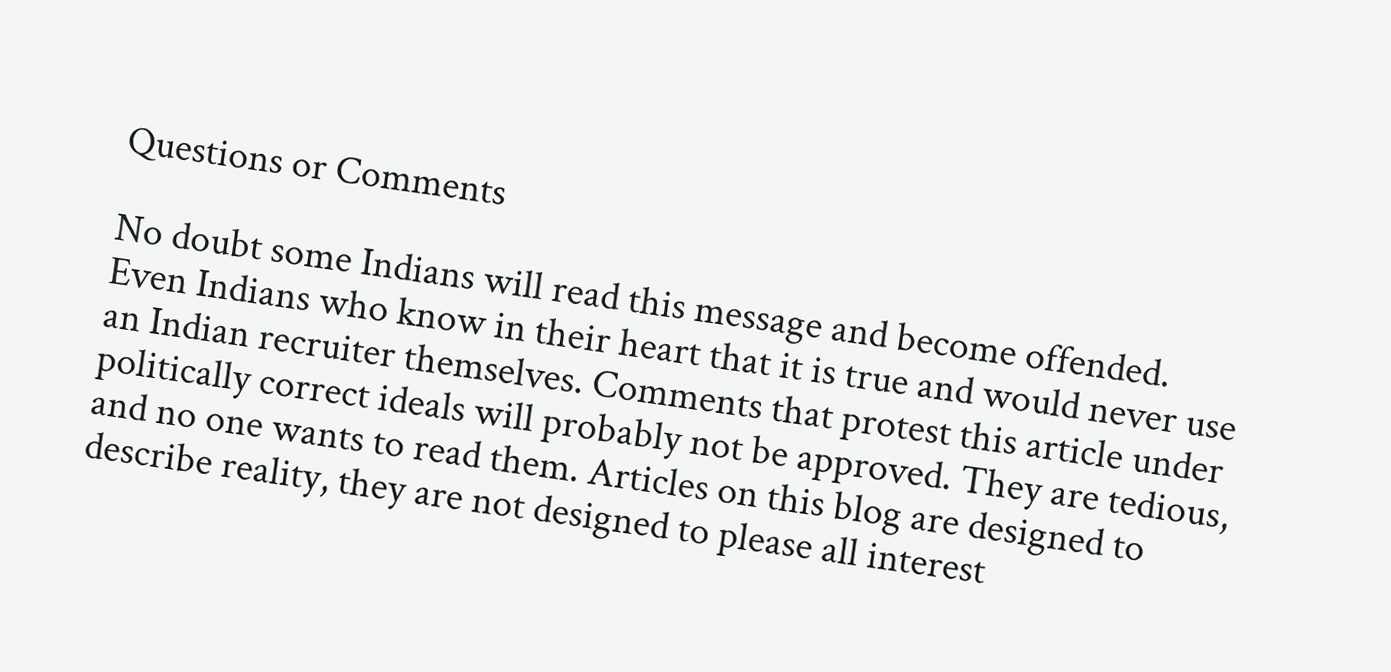Questions or Comments

No doubt some Indians will read this message and become offended. Even Indians who know in their heart that it is true and would never use an Indian recruiter themselves. Comments that protest this article under politically correct ideals will probably not be approved. They are tedious, and no one wants to read them. Articles on this blog are designed to describe reality, they are not designed to please all interest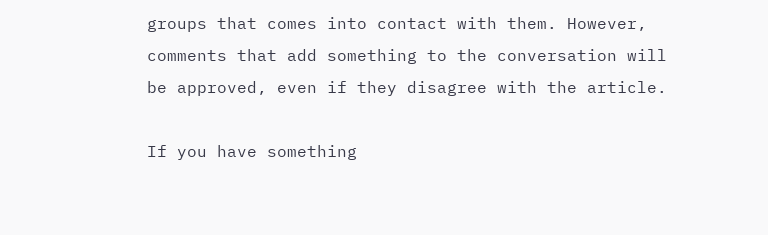groups that comes into contact with them. However, comments that add something to the conversation will be approved, even if they disagree with the article.

If you have something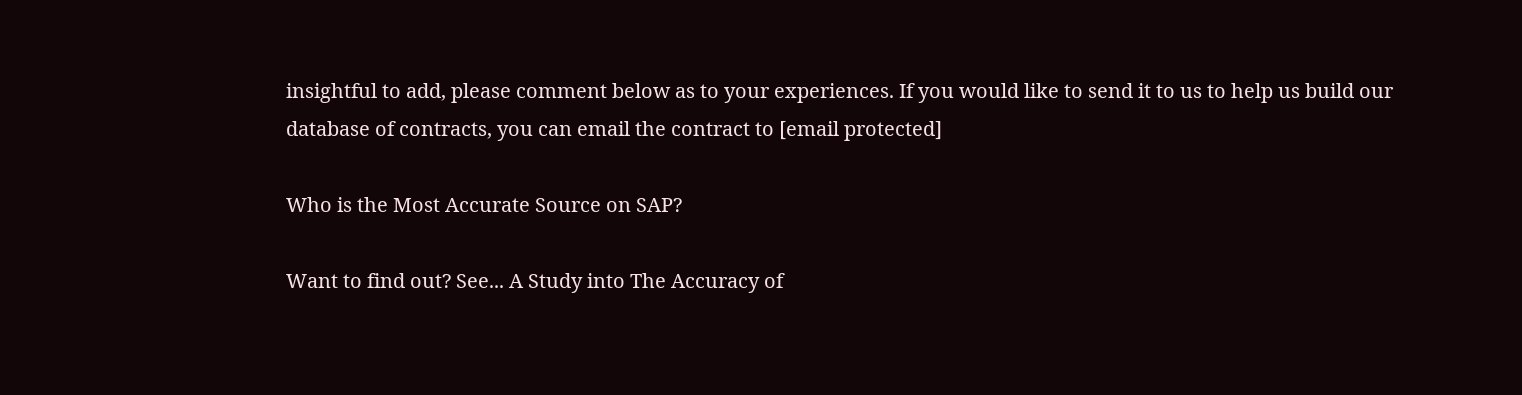insightful to add, please comment below as to your experiences. If you would like to send it to us to help us build our database of contracts, you can email the contract to [email protected]

Who is the Most Accurate Source on SAP?

Want to find out? See... A Study into The Accuracy of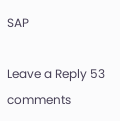SAP

Leave a Reply 53 comments